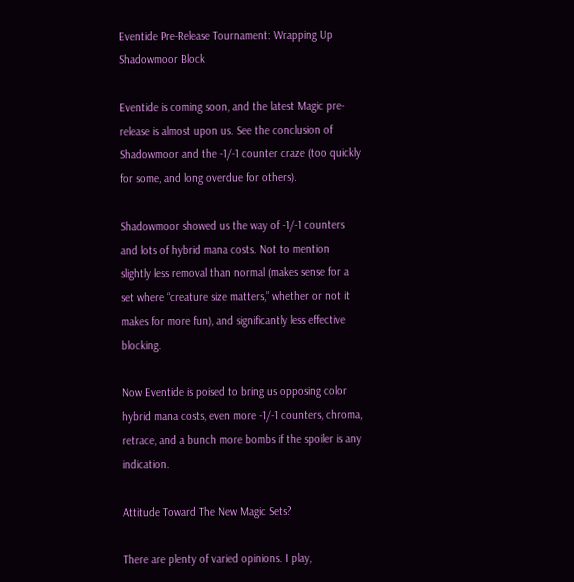Eventide Pre-Release Tournament: Wrapping Up Shadowmoor Block

Eventide is coming soon, and the latest Magic pre-release is almost upon us. See the conclusion of Shadowmoor and the -1/-1 counter craze (too quickly for some, and long overdue for others).

Shadowmoor showed us the way of -1/-1 counters and lots of hybrid mana costs. Not to mention slightly less removal than normal (makes sense for a set where “creature size matters,” whether or not it makes for more fun), and significantly less effective blocking.

Now Eventide is poised to bring us opposing color hybrid mana costs, even more -1/-1 counters, chroma, retrace, and a bunch more bombs if the spoiler is any indication.

Attitude Toward The New Magic Sets?

There are plenty of varied opinions. I play,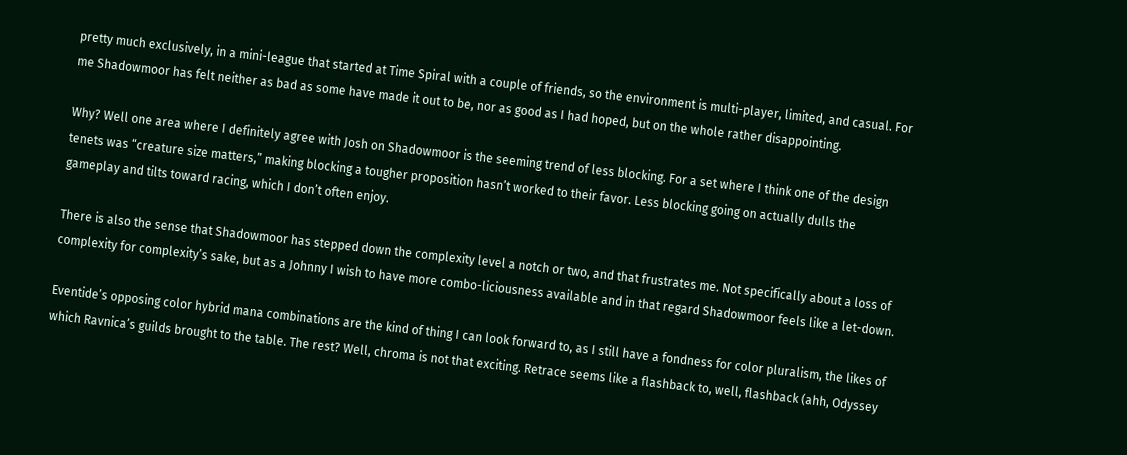pretty much exclusively, in a mini-league that started at Time Spiral with a couple of friends, so the environment is multi-player, limited, and casual. For me Shadowmoor has felt neither as bad as some have made it out to be, nor as good as I had hoped, but on the whole rather disappointing.

Why? Well one area where I definitely agree with Josh on Shadowmoor is the seeming trend of less blocking. For a set where I think one of the design tenets was “creature size matters,” making blocking a tougher proposition hasn’t worked to their favor. Less blocking going on actually dulls the gameplay and tilts toward racing, which I don’t often enjoy.

There is also the sense that Shadowmoor has stepped down the complexity level a notch or two, and that frustrates me. Not specifically about a loss of complexity for complexity’s sake, but as a Johnny I wish to have more combo-liciousness available and in that regard Shadowmoor feels like a let-down.

Eventide’s opposing color hybrid mana combinations are the kind of thing I can look forward to, as I still have a fondness for color pluralism, the likes of which Ravnica’s guilds brought to the table. The rest? Well, chroma is not that exciting. Retrace seems like a flashback to, well, flashback (ahh, Odyssey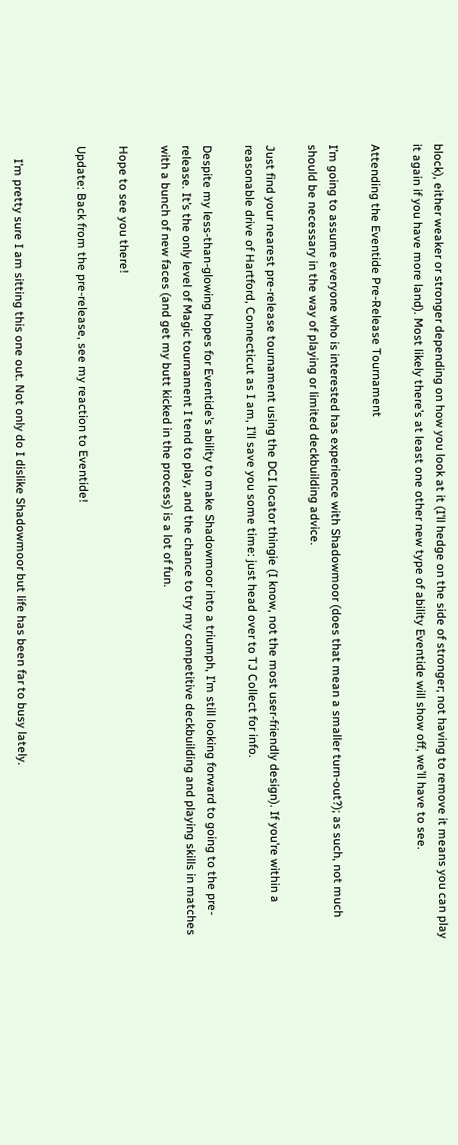block), either weaker or stronger depending on how you look at it (I’ll hedge on the side of stronger; not having to remove it means you can play it again if you have more land). Most likely there’s at least one other new type of ability Eventide will show off, we’ll have to see.

Attending the Eventide Pre-Release Tournament

I’m going to assume everyone who is interested has experience with Shadowmoor (does that mean a smaller turn-out?); as such, not much should be necessary in the way of playing or limited deckbuilding advice.

Just find your nearest pre-release tournament using the DCI locator thingie (I know, not the most user-friendly design). If you’re within a reasonable drive of Hartford, Connecticut as I am, I’ll save you some time: just head over to TJ Collect for info.

Despite my less-than-glowing hopes for Eventide’s ability to make Shadowmoor into a triumph, I’m still looking forward to going to the pre-release. It’s the only level of Magic tournament I tend to play, and the chance to try my competitive deckbuilding and playing skills in matches with a bunch of new faces (and get my butt kicked in the process) is a lot of fun.

Hope to see you there!

Update: Back from the pre-release, see my reaction to Eventide!


    I’m pretty sure I am sitting this one out. Not only do I dislike Shadowmoor but life has been far to busy lately.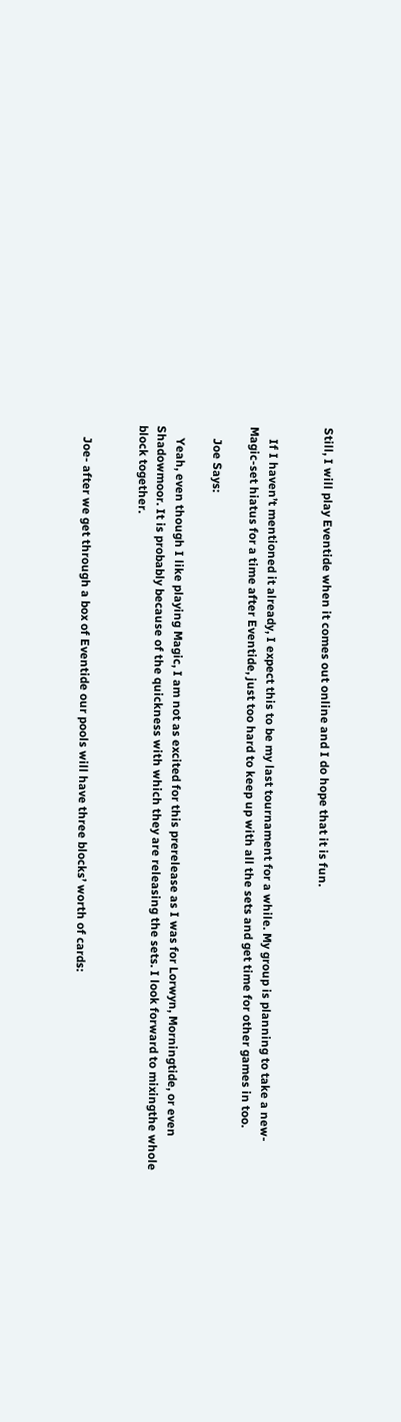Still, I will play Eventide when it comes out online and I do hope that it is fun.


    If I haven’t mentioned it already, I expect this to be my last tournament for a while. My group is planning to take a new-Magic-set hiatus for a time after Eventide, just too hard to keep up with all the sets and get time for other games in too.

    Joe Says:

    Yeah, even though I like playing Magic, I am not as excited for this prerelease as I was for Lorwyn, Morningtide, or even Shadowmoor. It is probably because of the quickness with which they are releasing the sets. I look forward to mixingthe whole block together.


    Joe- after we get through a box of Eventide our pools will have three blocks’ worth of cards: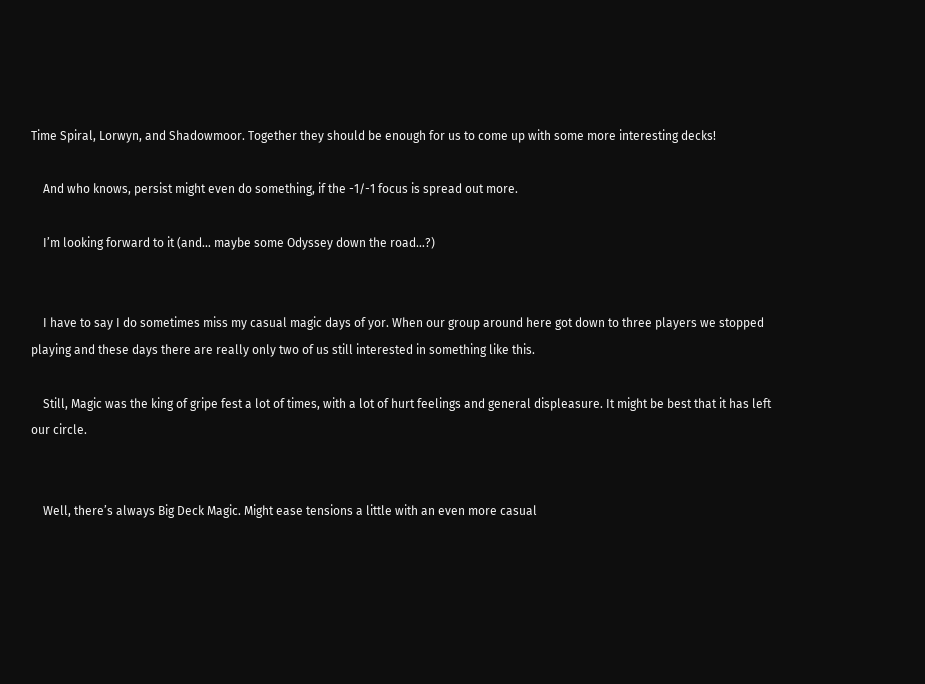Time Spiral, Lorwyn, and Shadowmoor. Together they should be enough for us to come up with some more interesting decks!

    And who knows, persist might even do something, if the -1/-1 focus is spread out more.

    I’m looking forward to it (and… maybe some Odyssey down the road…?)


    I have to say I do sometimes miss my casual magic days of yor. When our group around here got down to three players we stopped playing and these days there are really only two of us still interested in something like this.

    Still, Magic was the king of gripe fest a lot of times, with a lot of hurt feelings and general displeasure. It might be best that it has left our circle.


    Well, there’s always Big Deck Magic. Might ease tensions a little with an even more casual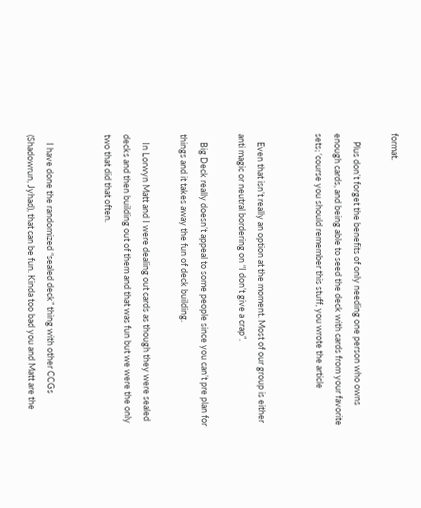format.

    Plus don’t forget the benefits of only needing one person who owns enough cards, and being able to seed the deck with cards from your favorite sets; ‘course you should remember this stuff, you wrote the article


    Even that isn’t really an option at the moment. Most of our group is either anti magic or neutral bordering on “I don’t give a crap”.

    Big Deck really doesn’t appeal to some people since you can’t pre plan for things and it takes away the fun of deck building.

    In Lorwyn Matt and I were dealing out cards as though they were sealed decks and then building out of them and that was fun but we were the only two that did that often.


    I have done the randomized “sealed deck” thing with other CCGs (Shadowrun, Jyhad), that can be fun. Kinda too bad you and Matt are the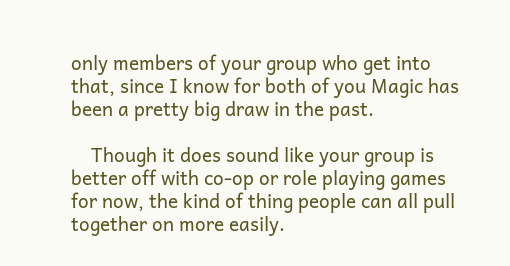only members of your group who get into that, since I know for both of you Magic has been a pretty big draw in the past.

    Though it does sound like your group is better off with co-op or role playing games for now, the kind of thing people can all pull together on more easily.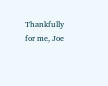Thankfully for me, Joe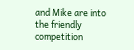and Mike are into the friendly competition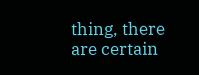thing, there are certain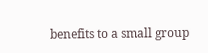benefits to a small group